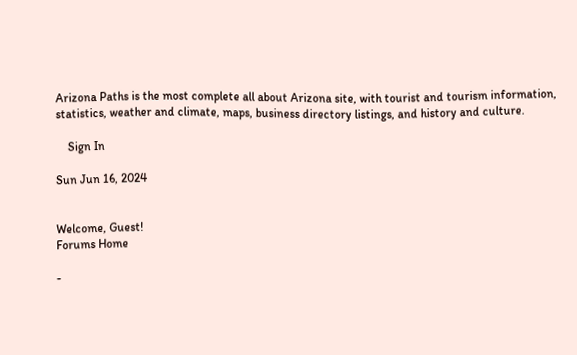Arizona Paths is the most complete all about Arizona site, with tourist and tourism information, statistics, weather and climate, maps, business directory listings, and history and culture.

    Sign In

Sun Jun 16, 2024


Welcome, Guest!
Forums Home

-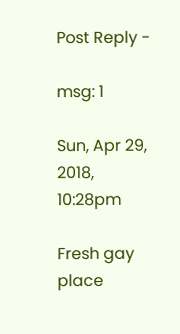Post Reply -

msg: 1

Sun, Apr 29, 2018, 10:28pm

Fresh gay place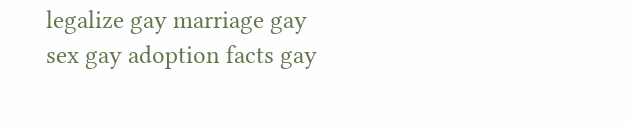legalize gay marriage gay sex gay adoption facts gay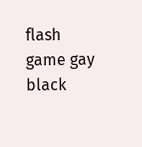flash game gay black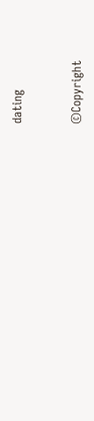dating


©Copyright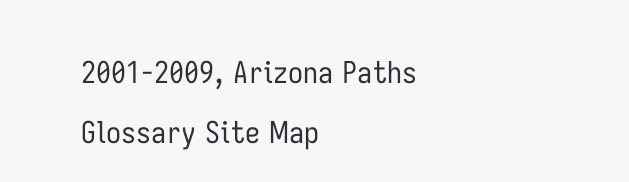2001-2009, Arizona Paths
Glossary Site Map